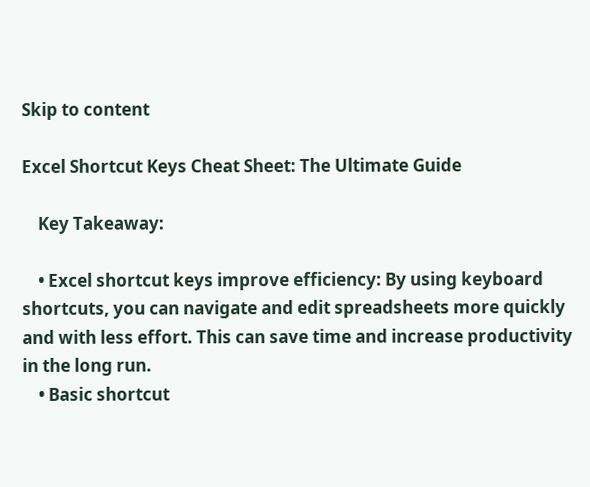Skip to content

Excel Shortcut Keys Cheat Sheet: The Ultimate Guide

    Key Takeaway:

    • Excel shortcut keys improve efficiency: By using keyboard shortcuts, you can navigate and edit spreadsheets more quickly and with less effort. This can save time and increase productivity in the long run.
    • Basic shortcut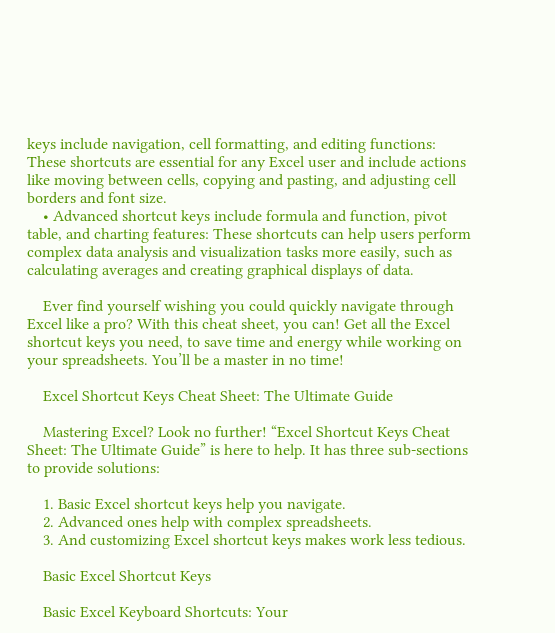keys include navigation, cell formatting, and editing functions: These shortcuts are essential for any Excel user and include actions like moving between cells, copying and pasting, and adjusting cell borders and font size.
    • Advanced shortcut keys include formula and function, pivot table, and charting features: These shortcuts can help users perform complex data analysis and visualization tasks more easily, such as calculating averages and creating graphical displays of data.

    Ever find yourself wishing you could quickly navigate through Excel like a pro? With this cheat sheet, you can! Get all the Excel shortcut keys you need, to save time and energy while working on your spreadsheets. You’ll be a master in no time!

    Excel Shortcut Keys Cheat Sheet: The Ultimate Guide

    Mastering Excel? Look no further! “Excel Shortcut Keys Cheat Sheet: The Ultimate Guide” is here to help. It has three sub-sections to provide solutions:

    1. Basic Excel shortcut keys help you navigate.
    2. Advanced ones help with complex spreadsheets.
    3. And customizing Excel shortcut keys makes work less tedious.

    Basic Excel Shortcut Keys

    Basic Excel Keyboard Shortcuts: Your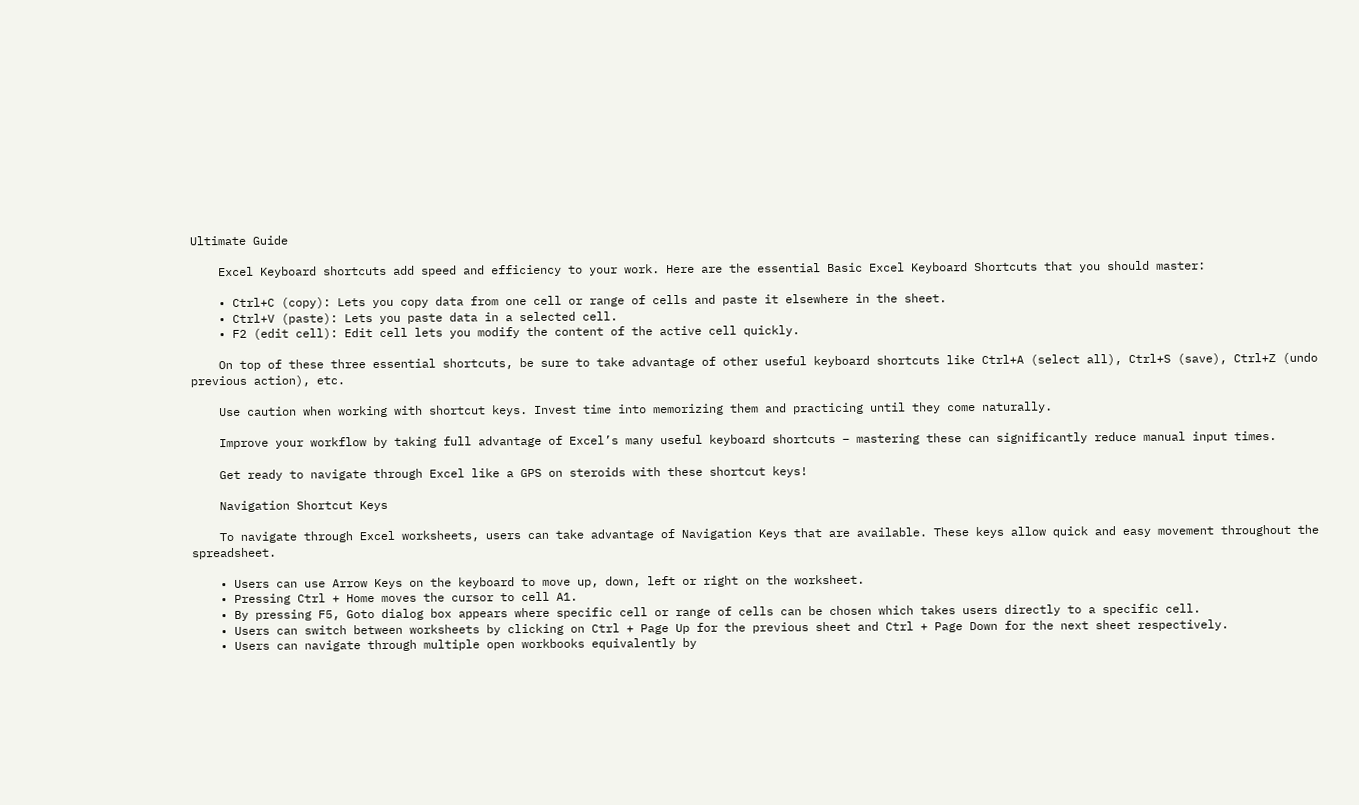Ultimate Guide

    Excel Keyboard shortcuts add speed and efficiency to your work. Here are the essential Basic Excel Keyboard Shortcuts that you should master:

    • Ctrl+C (copy): Lets you copy data from one cell or range of cells and paste it elsewhere in the sheet.
    • Ctrl+V (paste): Lets you paste data in a selected cell.
    • F2 (edit cell): Edit cell lets you modify the content of the active cell quickly.

    On top of these three essential shortcuts, be sure to take advantage of other useful keyboard shortcuts like Ctrl+A (select all), Ctrl+S (save), Ctrl+Z (undo previous action), etc.

    Use caution when working with shortcut keys. Invest time into memorizing them and practicing until they come naturally.

    Improve your workflow by taking full advantage of Excel’s many useful keyboard shortcuts – mastering these can significantly reduce manual input times.

    Get ready to navigate through Excel like a GPS on steroids with these shortcut keys!

    Navigation Shortcut Keys

    To navigate through Excel worksheets, users can take advantage of Navigation Keys that are available. These keys allow quick and easy movement throughout the spreadsheet.

    • Users can use Arrow Keys on the keyboard to move up, down, left or right on the worksheet.
    • Pressing Ctrl + Home moves the cursor to cell A1.
    • By pressing F5, Goto dialog box appears where specific cell or range of cells can be chosen which takes users directly to a specific cell.
    • Users can switch between worksheets by clicking on Ctrl + Page Up for the previous sheet and Ctrl + Page Down for the next sheet respectively.
    • Users can navigate through multiple open workbooks equivalently by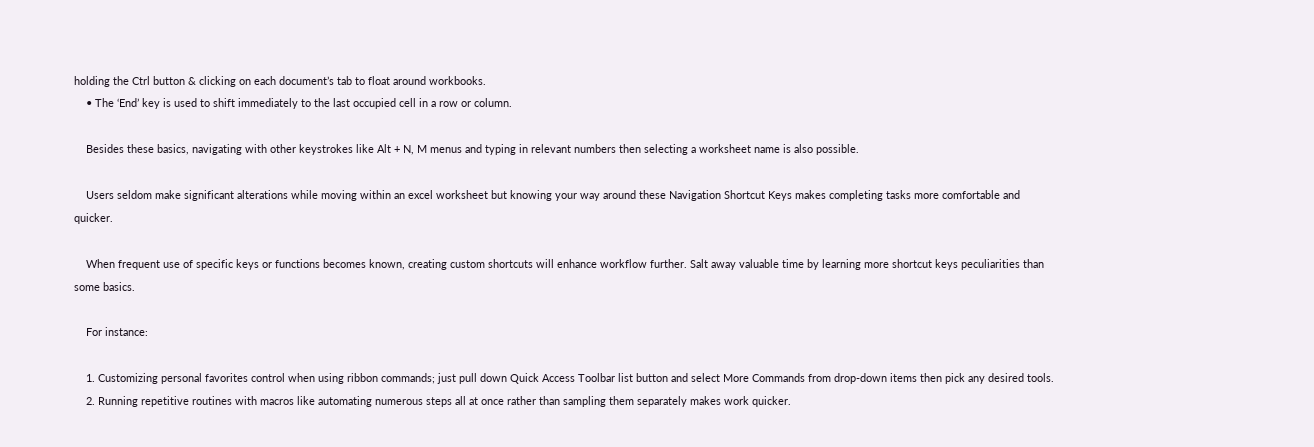holding the Ctrl button & clicking on each document’s tab to float around workbooks.
    • The ‘End’ key is used to shift immediately to the last occupied cell in a row or column.

    Besides these basics, navigating with other keystrokes like Alt + N, M menus and typing in relevant numbers then selecting a worksheet name is also possible.

    Users seldom make significant alterations while moving within an excel worksheet but knowing your way around these Navigation Shortcut Keys makes completing tasks more comfortable and quicker.

    When frequent use of specific keys or functions becomes known, creating custom shortcuts will enhance workflow further. Salt away valuable time by learning more shortcut keys peculiarities than some basics.

    For instance:

    1. Customizing personal favorites control when using ribbon commands; just pull down Quick Access Toolbar list button and select More Commands from drop-down items then pick any desired tools.
    2. Running repetitive routines with macros like automating numerous steps all at once rather than sampling them separately makes work quicker.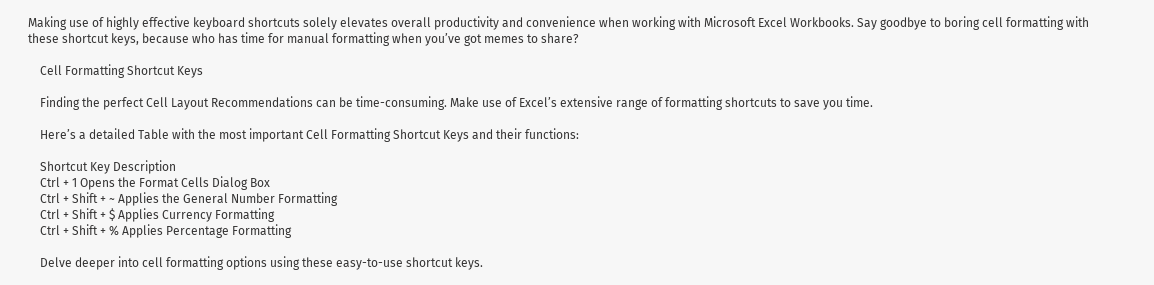Making use of highly effective keyboard shortcuts solely elevates overall productivity and convenience when working with Microsoft Excel Workbooks. Say goodbye to boring cell formatting with these shortcut keys, because who has time for manual formatting when you’ve got memes to share?

    Cell Formatting Shortcut Keys

    Finding the perfect Cell Layout Recommendations can be time-consuming. Make use of Excel’s extensive range of formatting shortcuts to save you time.

    Here’s a detailed Table with the most important Cell Formatting Shortcut Keys and their functions:

    Shortcut Key Description
    Ctrl + 1 Opens the Format Cells Dialog Box
    Ctrl + Shift + ~ Applies the General Number Formatting
    Ctrl + Shift + $ Applies Currency Formatting
    Ctrl + Shift + % Applies Percentage Formatting

    Delve deeper into cell formatting options using these easy-to-use shortcut keys.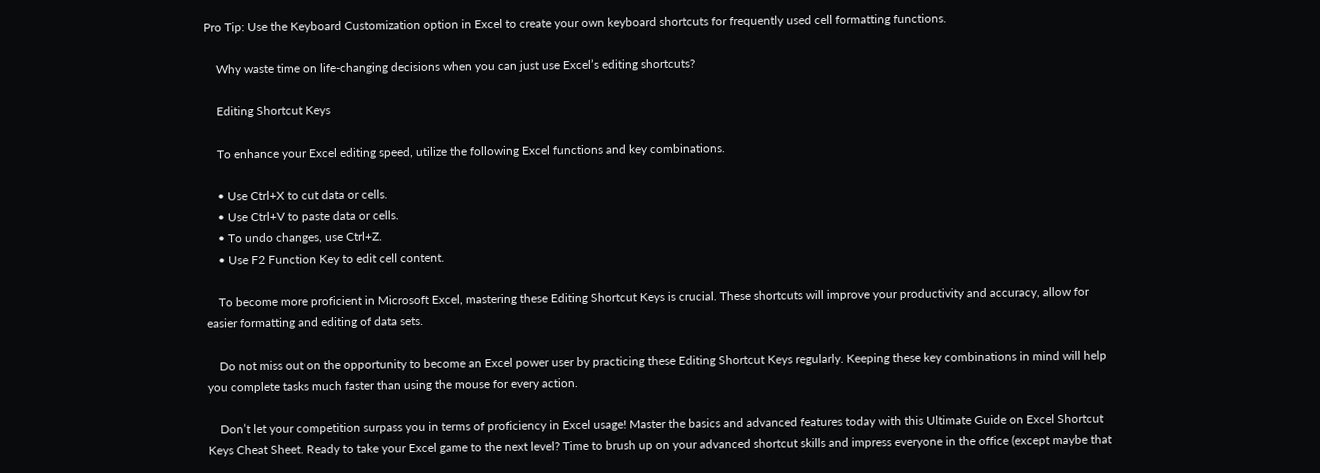Pro Tip: Use the Keyboard Customization option in Excel to create your own keyboard shortcuts for frequently used cell formatting functions.

    Why waste time on life-changing decisions when you can just use Excel’s editing shortcuts?

    Editing Shortcut Keys

    To enhance your Excel editing speed, utilize the following Excel functions and key combinations.

    • Use Ctrl+X to cut data or cells.
    • Use Ctrl+V to paste data or cells.
    • To undo changes, use Ctrl+Z.
    • Use F2 Function Key to edit cell content.

    To become more proficient in Microsoft Excel, mastering these Editing Shortcut Keys is crucial. These shortcuts will improve your productivity and accuracy, allow for easier formatting and editing of data sets.

    Do not miss out on the opportunity to become an Excel power user by practicing these Editing Shortcut Keys regularly. Keeping these key combinations in mind will help you complete tasks much faster than using the mouse for every action.

    Don’t let your competition surpass you in terms of proficiency in Excel usage! Master the basics and advanced features today with this Ultimate Guide on Excel Shortcut Keys Cheat Sheet. Ready to take your Excel game to the next level? Time to brush up on your advanced shortcut skills and impress everyone in the office (except maybe that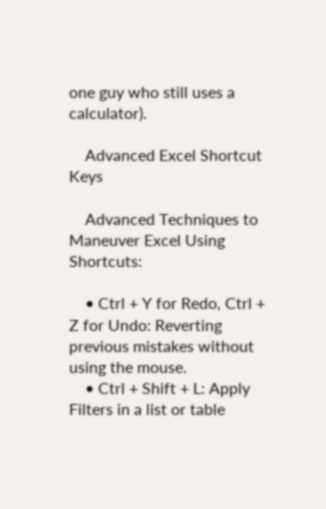one guy who still uses a calculator).

    Advanced Excel Shortcut Keys

    Advanced Techniques to Maneuver Excel Using Shortcuts:

    • Ctrl + Y for Redo, Ctrl + Z for Undo: Reverting previous mistakes without using the mouse.
    • Ctrl + Shift + L: Apply Filters in a list or table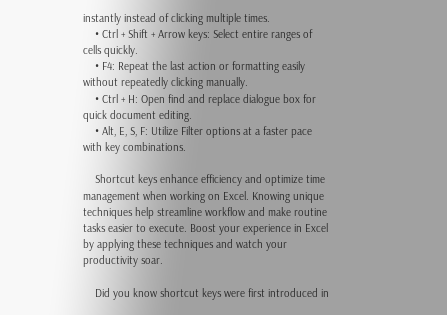instantly instead of clicking multiple times.
    • Ctrl + Shift + Arrow keys: Select entire ranges of cells quickly.
    • F4: Repeat the last action or formatting easily without repeatedly clicking manually.
    • Ctrl + H: Open find and replace dialogue box for quick document editing.
    • Alt, E, S, F: Utilize Filter options at a faster pace with key combinations.

    Shortcut keys enhance efficiency and optimize time management when working on Excel. Knowing unique techniques help streamline workflow and make routine tasks easier to execute. Boost your experience in Excel by applying these techniques and watch your productivity soar.

    Did you know shortcut keys were first introduced in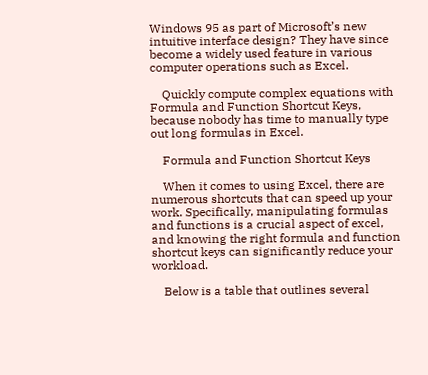Windows 95 as part of Microsoft’s new intuitive interface design? They have since become a widely used feature in various computer operations such as Excel.

    Quickly compute complex equations with Formula and Function Shortcut Keys, because nobody has time to manually type out long formulas in Excel.

    Formula and Function Shortcut Keys

    When it comes to using Excel, there are numerous shortcuts that can speed up your work. Specifically, manipulating formulas and functions is a crucial aspect of excel, and knowing the right formula and function shortcut keys can significantly reduce your workload.

    Below is a table that outlines several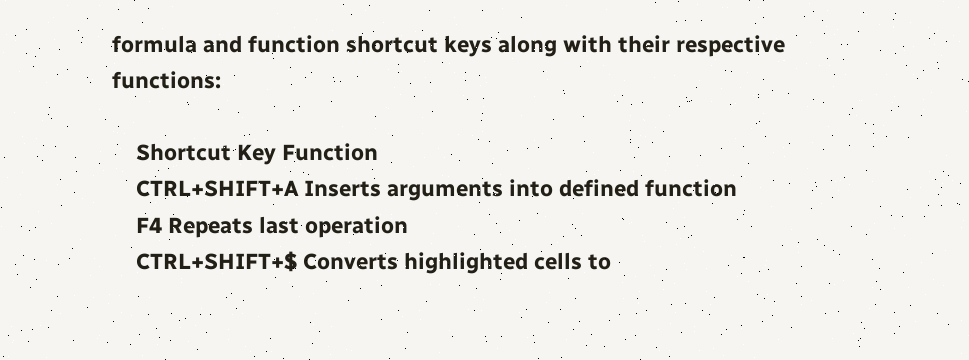formula and function shortcut keys along with their respective functions:

    Shortcut Key Function
    CTRL+SHIFT+A Inserts arguments into defined function
    F4 Repeats last operation
    CTRL+SHIFT+$ Converts highlighted cells to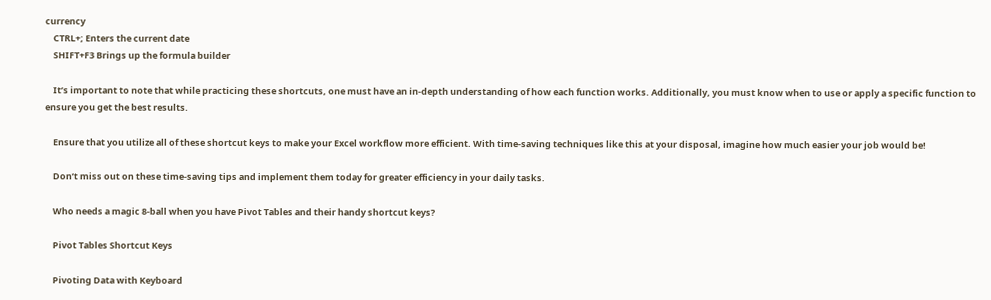currency
    CTRL+; Enters the current date
    SHIFT+F3 Brings up the formula builder

    It’s important to note that while practicing these shortcuts, one must have an in-depth understanding of how each function works. Additionally, you must know when to use or apply a specific function to ensure you get the best results.

    Ensure that you utilize all of these shortcut keys to make your Excel workflow more efficient. With time-saving techniques like this at your disposal, imagine how much easier your job would be!

    Don’t miss out on these time-saving tips and implement them today for greater efficiency in your daily tasks.

    Who needs a magic 8-ball when you have Pivot Tables and their handy shortcut keys?

    Pivot Tables Shortcut Keys

    Pivoting Data with Keyboard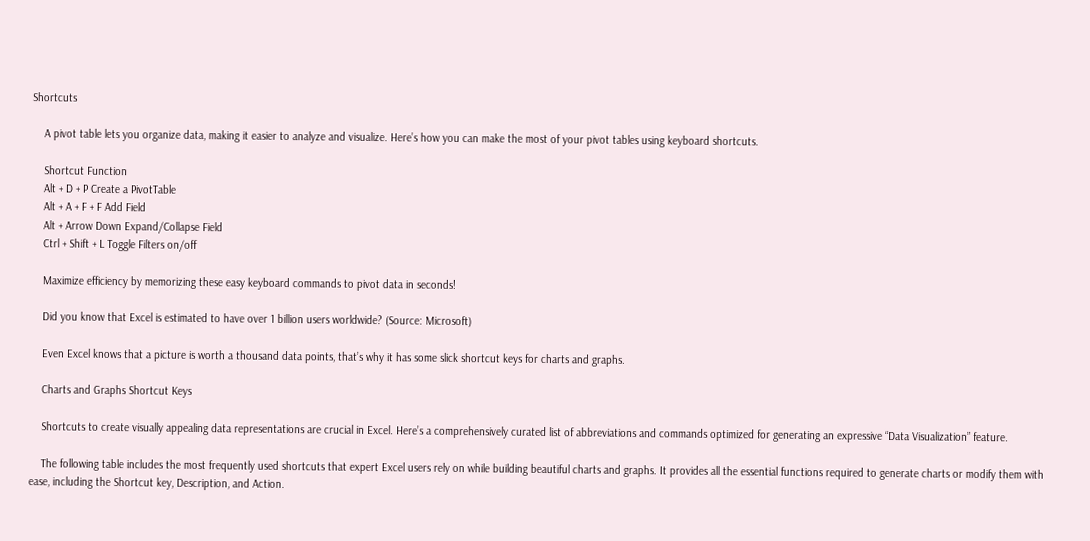Shortcuts

    A pivot table lets you organize data, making it easier to analyze and visualize. Here’s how you can make the most of your pivot tables using keyboard shortcuts.

    Shortcut Function
    Alt + D + P Create a PivotTable
    Alt + A + F + F Add Field
    Alt + Arrow Down Expand/Collapse Field
    Ctrl + Shift + L Toggle Filters on/off

    Maximize efficiency by memorizing these easy keyboard commands to pivot data in seconds!

    Did you know that Excel is estimated to have over 1 billion users worldwide? (Source: Microsoft)

    Even Excel knows that a picture is worth a thousand data points, that’s why it has some slick shortcut keys for charts and graphs.

    Charts and Graphs Shortcut Keys

    Shortcuts to create visually appealing data representations are crucial in Excel. Here’s a comprehensively curated list of abbreviations and commands optimized for generating an expressive “Data Visualization” feature.

    The following table includes the most frequently used shortcuts that expert Excel users rely on while building beautiful charts and graphs. It provides all the essential functions required to generate charts or modify them with ease, including the Shortcut key, Description, and Action.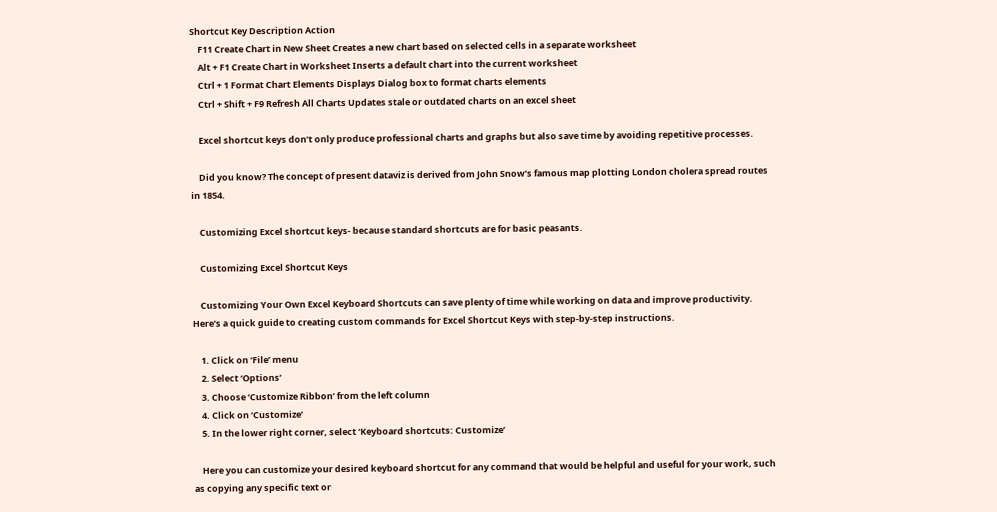Shortcut Key Description Action
    F11 Create Chart in New Sheet Creates a new chart based on selected cells in a separate worksheet
    Alt + F1 Create Chart in Worksheet Inserts a default chart into the current worksheet
    Ctrl + 1 Format Chart Elements Displays Dialog box to format charts elements
    Ctrl + Shift + F9 Refresh All Charts Updates stale or outdated charts on an excel sheet

    Excel shortcut keys don’t only produce professional charts and graphs but also save time by avoiding repetitive processes.

    Did you know? The concept of present dataviz is derived from John Snow’s famous map plotting London cholera spread routes in 1854.

    Customizing Excel shortcut keys- because standard shortcuts are for basic peasants.

    Customizing Excel Shortcut Keys

    Customizing Your Own Excel Keyboard Shortcuts can save plenty of time while working on data and improve productivity. Here’s a quick guide to creating custom commands for Excel Shortcut Keys with step-by-step instructions.

    1. Click on ‘File’ menu
    2. Select ‘Options’
    3. Choose ‘Customize Ribbon’ from the left column
    4. Click on ‘Customize’
    5. In the lower right corner, select ‘Keyboard shortcuts: Customize’

    Here you can customize your desired keyboard shortcut for any command that would be helpful and useful for your work, such as copying any specific text or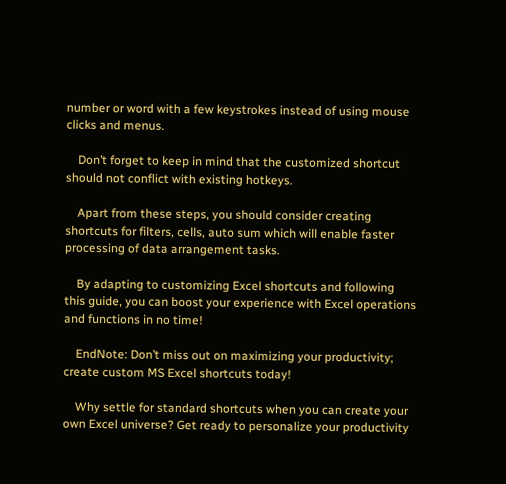number or word with a few keystrokes instead of using mouse clicks and menus.

    Don’t forget to keep in mind that the customized shortcut should not conflict with existing hotkeys.

    Apart from these steps, you should consider creating shortcuts for filters, cells, auto sum which will enable faster processing of data arrangement tasks.

    By adapting to customizing Excel shortcuts and following this guide, you can boost your experience with Excel operations and functions in no time!

    EndNote: Don’t miss out on maximizing your productivity; create custom MS Excel shortcuts today!

    Why settle for standard shortcuts when you can create your own Excel universe? Get ready to personalize your productivity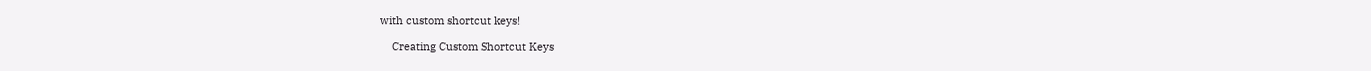with custom shortcut keys!

    Creating Custom Shortcut Keys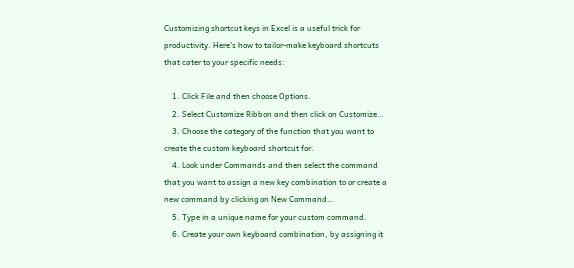Customizing shortcut keys in Excel is a useful trick for productivity. Here’s how to tailor-make keyboard shortcuts that cater to your specific needs:

    1. Click File and then choose Options.
    2. Select Customize Ribbon and then click on Customize…
    3. Choose the category of the function that you want to create the custom keyboard shortcut for.
    4. Look under Commands and then select the command that you want to assign a new key combination to or create a new command by clicking on New Command…
    5. Type in a unique name for your custom command.
    6. Create your own keyboard combination, by assigning it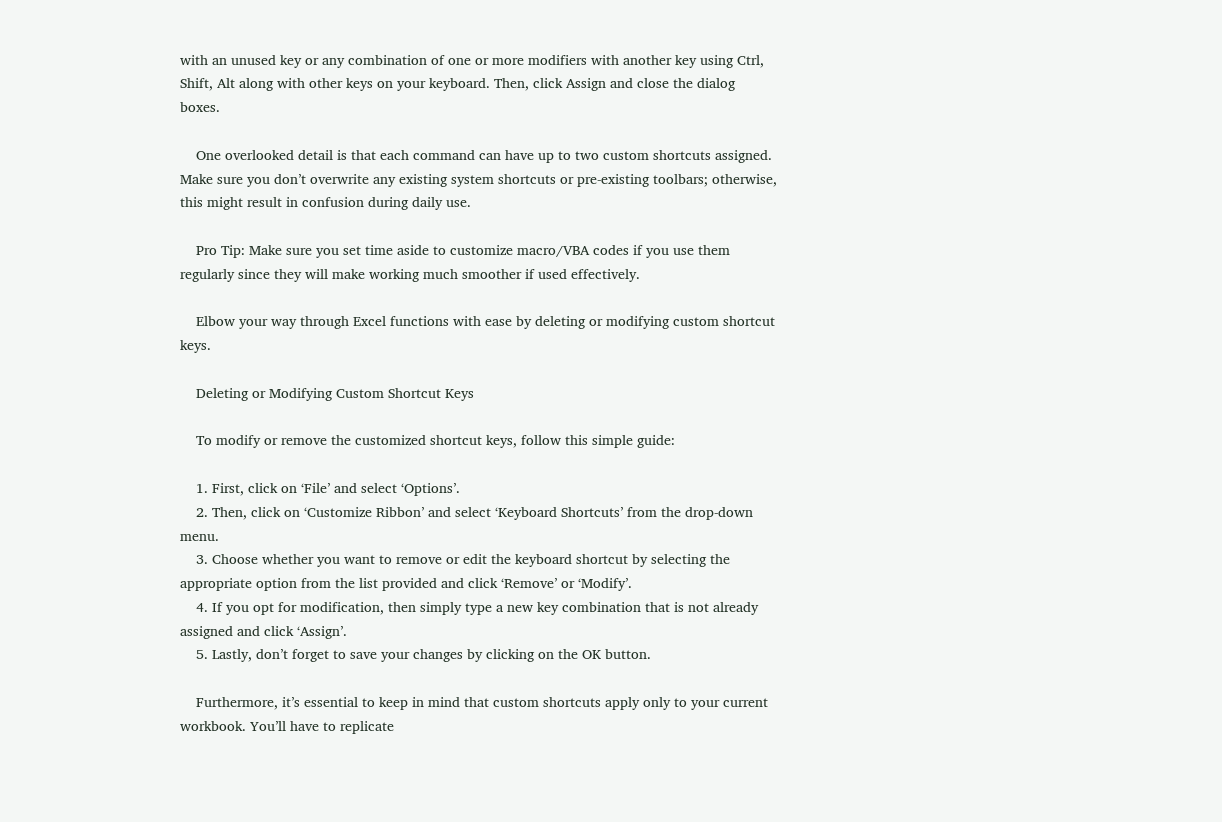with an unused key or any combination of one or more modifiers with another key using Ctrl, Shift, Alt along with other keys on your keyboard. Then, click Assign and close the dialog boxes.

    One overlooked detail is that each command can have up to two custom shortcuts assigned. Make sure you don’t overwrite any existing system shortcuts or pre-existing toolbars; otherwise, this might result in confusion during daily use.

    Pro Tip: Make sure you set time aside to customize macro/VBA codes if you use them regularly since they will make working much smoother if used effectively.

    Elbow your way through Excel functions with ease by deleting or modifying custom shortcut keys.

    Deleting or Modifying Custom Shortcut Keys

    To modify or remove the customized shortcut keys, follow this simple guide:

    1. First, click on ‘File’ and select ‘Options’.
    2. Then, click on ‘Customize Ribbon’ and select ‘Keyboard Shortcuts’ from the drop-down menu.
    3. Choose whether you want to remove or edit the keyboard shortcut by selecting the appropriate option from the list provided and click ‘Remove’ or ‘Modify’.
    4. If you opt for modification, then simply type a new key combination that is not already assigned and click ‘Assign’.
    5. Lastly, don’t forget to save your changes by clicking on the OK button.

    Furthermore, it’s essential to keep in mind that custom shortcuts apply only to your current workbook. You’ll have to replicate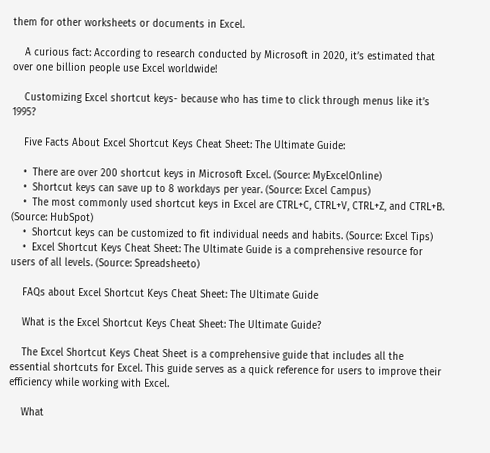them for other worksheets or documents in Excel.

    A curious fact: According to research conducted by Microsoft in 2020, it’s estimated that over one billion people use Excel worldwide!

    Customizing Excel shortcut keys- because who has time to click through menus like it’s 1995?

    Five Facts About Excel Shortcut Keys Cheat Sheet: The Ultimate Guide:

    •  There are over 200 shortcut keys in Microsoft Excel. (Source: MyExcelOnline)
    •  Shortcut keys can save up to 8 workdays per year. (Source: Excel Campus)
    •  The most commonly used shortcut keys in Excel are CTRL+C, CTRL+V, CTRL+Z, and CTRL+B. (Source: HubSpot)
    •  Shortcut keys can be customized to fit individual needs and habits. (Source: Excel Tips)
    •  Excel Shortcut Keys Cheat Sheet: The Ultimate Guide is a comprehensive resource for users of all levels. (Source: Spreadsheeto)

    FAQs about Excel Shortcut Keys Cheat Sheet: The Ultimate Guide

    What is the Excel Shortcut Keys Cheat Sheet: The Ultimate Guide?

    The Excel Shortcut Keys Cheat Sheet is a comprehensive guide that includes all the essential shortcuts for Excel. This guide serves as a quick reference for users to improve their efficiency while working with Excel.

    What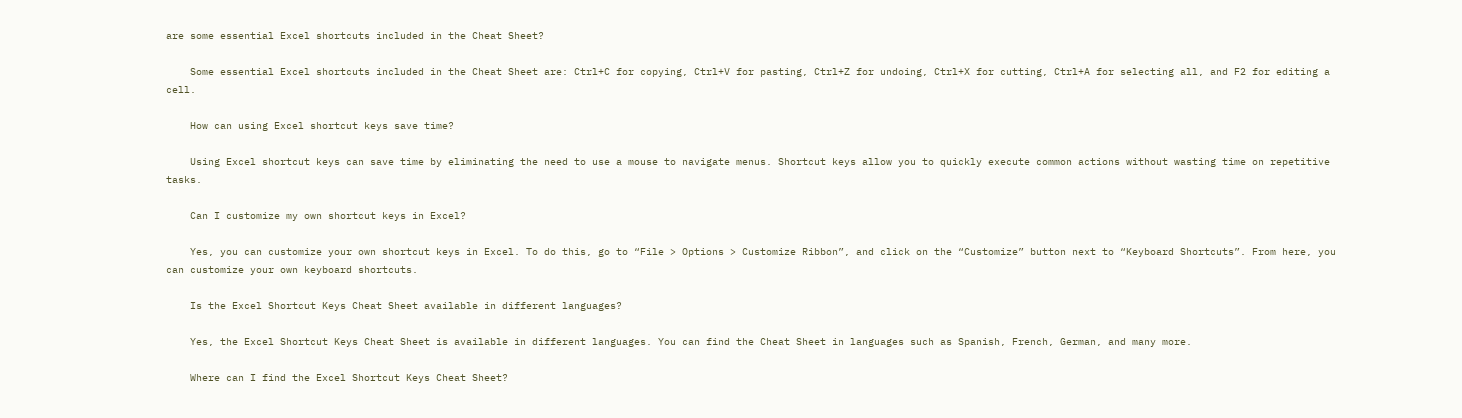are some essential Excel shortcuts included in the Cheat Sheet?

    Some essential Excel shortcuts included in the Cheat Sheet are: Ctrl+C for copying, Ctrl+V for pasting, Ctrl+Z for undoing, Ctrl+X for cutting, Ctrl+A for selecting all, and F2 for editing a cell.

    How can using Excel shortcut keys save time?

    Using Excel shortcut keys can save time by eliminating the need to use a mouse to navigate menus. Shortcut keys allow you to quickly execute common actions without wasting time on repetitive tasks.

    Can I customize my own shortcut keys in Excel?

    Yes, you can customize your own shortcut keys in Excel. To do this, go to “File > Options > Customize Ribbon”, and click on the “Customize” button next to “Keyboard Shortcuts”. From here, you can customize your own keyboard shortcuts.

    Is the Excel Shortcut Keys Cheat Sheet available in different languages?

    Yes, the Excel Shortcut Keys Cheat Sheet is available in different languages. You can find the Cheat Sheet in languages such as Spanish, French, German, and many more.

    Where can I find the Excel Shortcut Keys Cheat Sheet?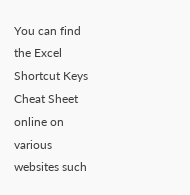You can find the Excel Shortcut Keys Cheat Sheet online on various websites such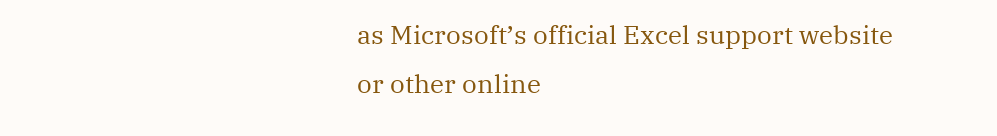as Microsoft’s official Excel support website or other online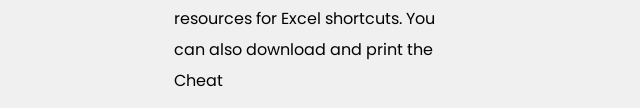resources for Excel shortcuts. You can also download and print the Cheat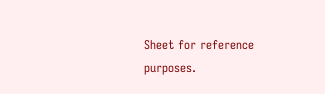Sheet for reference purposes.